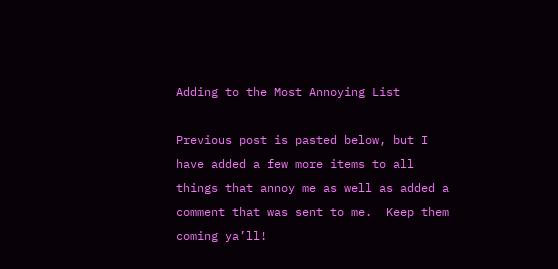Adding to the Most Annoying List

Previous post is pasted below, but I have added a few more items to all things that annoy me as well as added a comment that was sent to me.  Keep them coming ya’ll!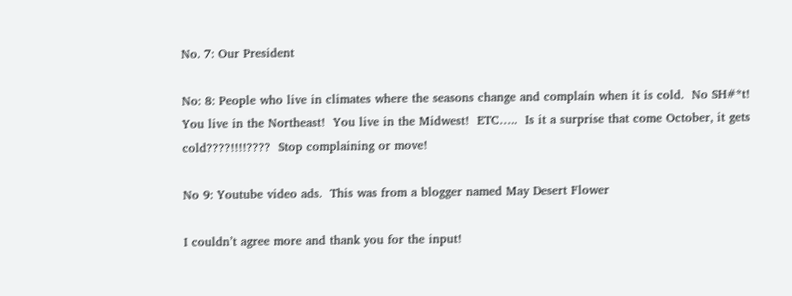No. 7: Our President

No: 8: People who live in climates where the seasons change and complain when it is cold.  No SH#*t!  You live in the Northeast!  You live in the Midwest!  ETC…..  Is it a surprise that come October, it gets cold????!!!!????  Stop complaining or move!

No 9: Youtube video ads.  This was from a blogger named May Desert Flower

I couldn’t agree more and thank you for the input!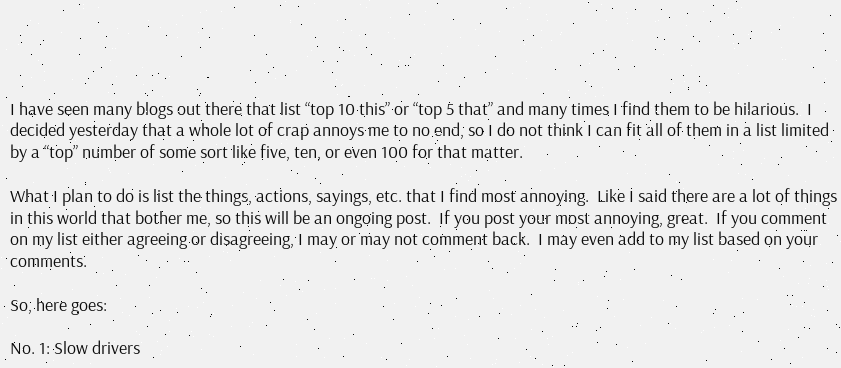I have seen many blogs out there that list “top 10 this” or “top 5 that” and many times I find them to be hilarious.  I decided yesterday that a whole lot of crap annoys me to no end, so I do not think I can fit all of them in a list limited by a “top” number of some sort like five, ten, or even 100 for that matter.

What I plan to do is list the things, actions, sayings, etc. that I find most annoying.  Like I said there are a lot of things in this world that bother me, so this will be an ongoing post.  If you post your most annoying, great.  If you comment on my list either agreeing or disagreeing, I may or may not comment back.  I may even add to my list based on your comments.

So, here goes:

No. 1: Slow drivers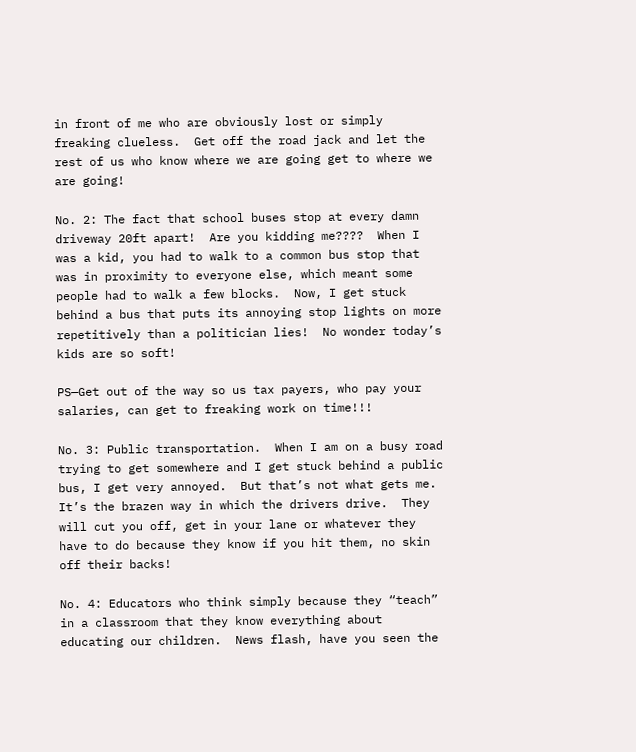in front of me who are obviously lost or simply freaking clueless.  Get off the road jack and let the rest of us who know where we are going get to where we are going!

No. 2: The fact that school buses stop at every damn driveway 20ft apart!  Are you kidding me????  When I was a kid, you had to walk to a common bus stop that was in proximity to everyone else, which meant some people had to walk a few blocks.  Now, I get stuck behind a bus that puts its annoying stop lights on more repetitively than a politician lies!  No wonder today’s kids are so soft!

PS—Get out of the way so us tax payers, who pay your salaries, can get to freaking work on time!!!

No. 3: Public transportation.  When I am on a busy road trying to get somewhere and I get stuck behind a public bus, I get very annoyed.  But that’s not what gets me.  It’s the brazen way in which the drivers drive.  They will cut you off, get in your lane or whatever they have to do because they know if you hit them, no skin off their backs!

No. 4: Educators who think simply because they “teach” in a classroom that they know everything about educating our children.  News flash, have you seen the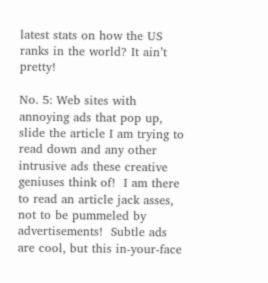latest stats on how the US ranks in the world? It ain’t pretty!

No. 5: Web sites with annoying ads that pop up, slide the article I am trying to read down and any other intrusive ads these creative geniuses think of!  I am there to read an article jack asses, not to be pummeled by advertisements!  Subtle ads are cool, but this in-your-face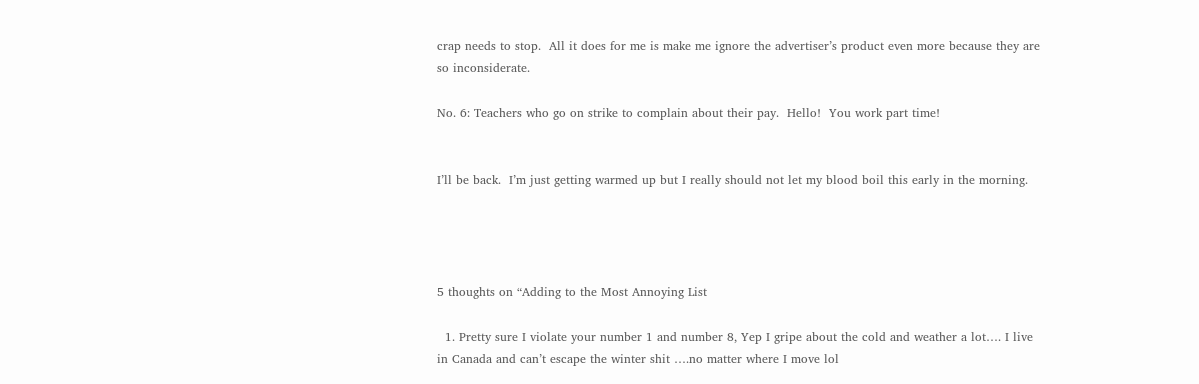crap needs to stop.  All it does for me is make me ignore the advertiser’s product even more because they are so inconsiderate.

No. 6: Teachers who go on strike to complain about their pay.  Hello!  You work part time!


I’ll be back.  I’m just getting warmed up but I really should not let my blood boil this early in the morning.




5 thoughts on “Adding to the Most Annoying List

  1. Pretty sure I violate your number 1 and number 8, Yep I gripe about the cold and weather a lot…. I live in Canada and can’t escape the winter shit ….no matter where I move lol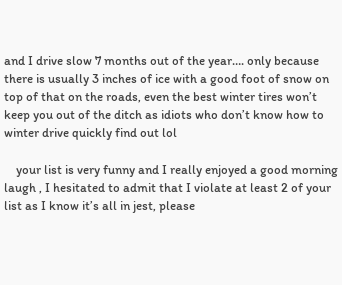and I drive slow 7 months out of the year…. only because there is usually 3 inches of ice with a good foot of snow on top of that on the roads, even the best winter tires won’t keep you out of the ditch as idiots who don’t know how to winter drive quickly find out lol

    your list is very funny and I really enjoyed a good morning laugh , I hesitated to admit that I violate at least 2 of your list as I know it’s all in jest, please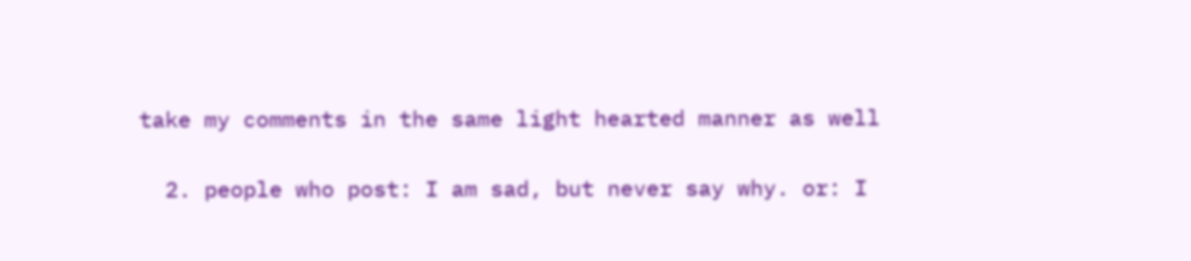take my comments in the same light hearted manner as well

  2. people who post: I am sad, but never say why. or: I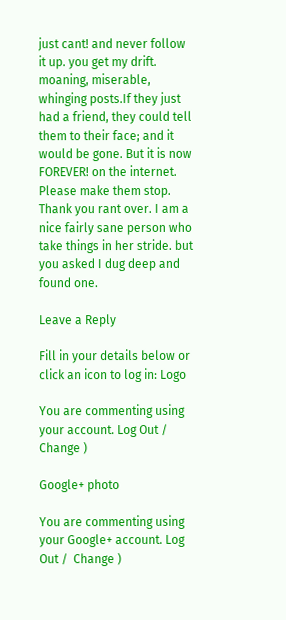just cant! and never follow it up. you get my drift. moaning, miserable, whinging posts.If they just had a friend, they could tell them to their face; and it would be gone. But it is now FOREVER! on the internet. Please make them stop. Thank you rant over. I am a nice fairly sane person who take things in her stride. but you asked I dug deep and found one.

Leave a Reply

Fill in your details below or click an icon to log in: Logo

You are commenting using your account. Log Out /  Change )

Google+ photo

You are commenting using your Google+ account. Log Out /  Change )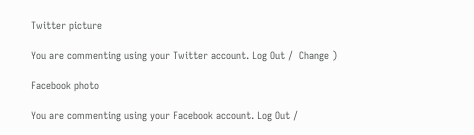Twitter picture

You are commenting using your Twitter account. Log Out /  Change )

Facebook photo

You are commenting using your Facebook account. Log Out /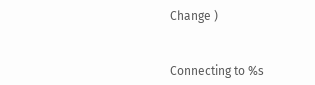Change )


Connecting to %s